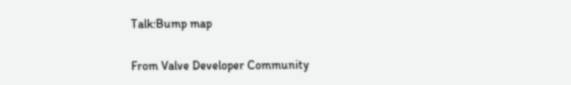Talk:Bump map

From Valve Developer Community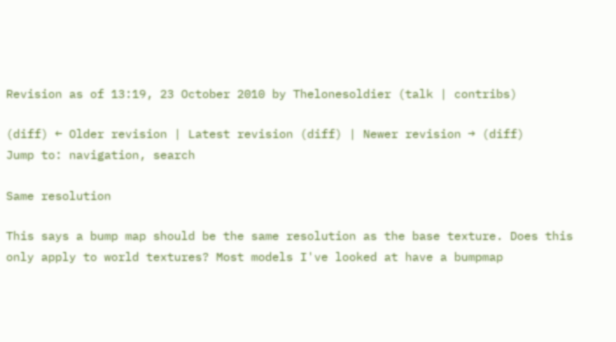Revision as of 13:19, 23 October 2010 by Thelonesoldier (talk | contribs)

(diff) ← Older revision | Latest revision (diff) | Newer revision → (diff)
Jump to: navigation, search

Same resolution

This says a bump map should be the same resolution as the base texture. Does this only apply to world textures? Most models I've looked at have a bumpmap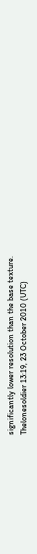significantly lower resolution than the base texture. Thelonesoldier 13:19, 23 October 2010 (UTC)